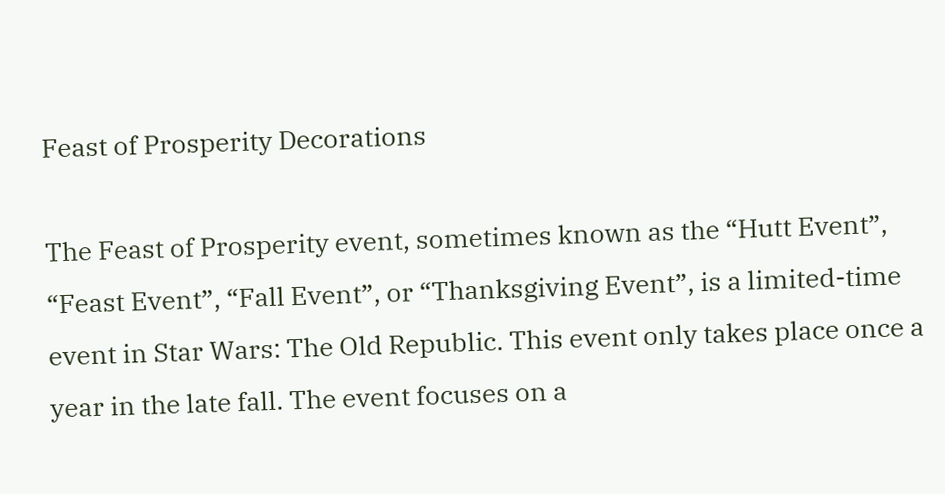Feast of Prosperity Decorations

The Feast of Prosperity event, sometimes known as the “Hutt Event”, “Feast Event”, “Fall Event”, or “Thanksgiving Event”, is a limited-time event in Star Wars: The Old Republic. This event only takes place once a year in the late fall. The event focuses on a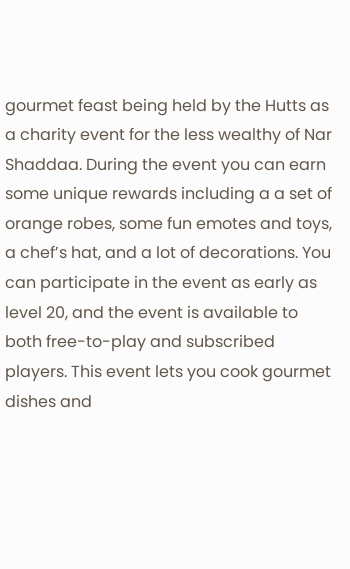gourmet feast being held by the Hutts as a charity event for the less wealthy of Nar Shaddaa. During the event you can earn some unique rewards including a a set of orange robes, some fun emotes and toys, a chef’s hat, and a lot of decorations. You can participate in the event as early as level 20, and the event is available to both free-to-play and subscribed players. This event lets you cook gourmet dishes and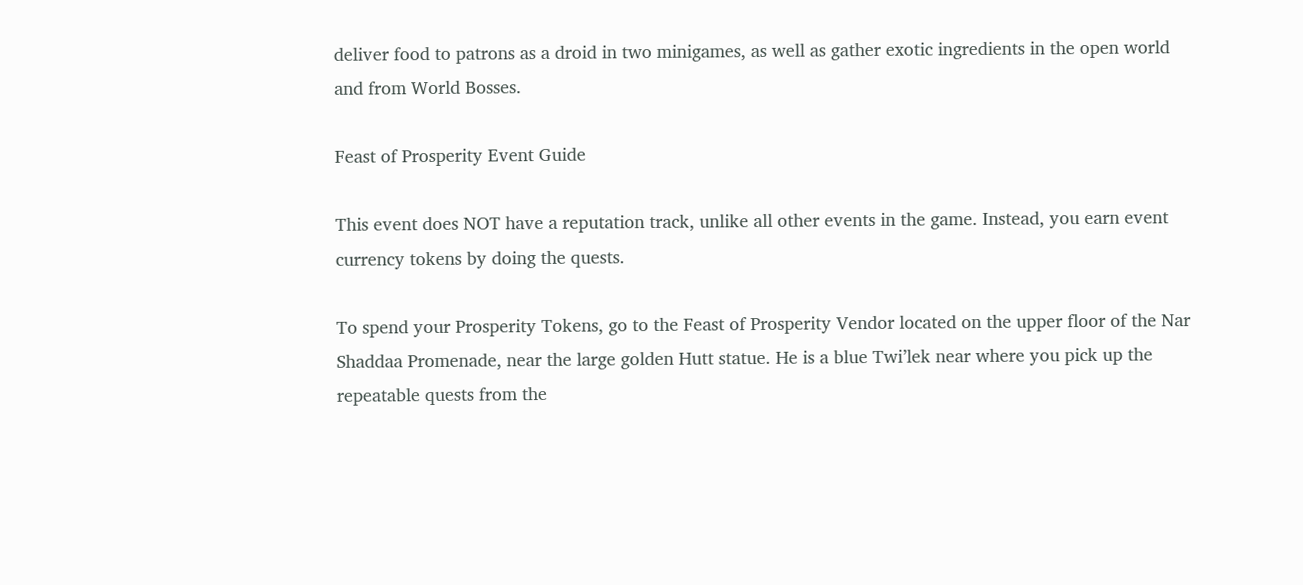deliver food to patrons as a droid in two minigames, as well as gather exotic ingredients in the open world and from World Bosses.

Feast of Prosperity Event Guide

This event does NOT have a reputation track, unlike all other events in the game. Instead, you earn event currency tokens by doing the quests.

To spend your Prosperity Tokens, go to the Feast of Prosperity Vendor located on the upper floor of the Nar Shaddaa Promenade, near the large golden Hutt statue. He is a blue Twi’lek near where you pick up the repeatable quests from the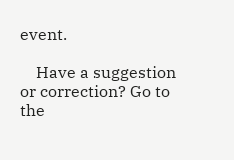event.

    Have a suggestion or correction? Go to the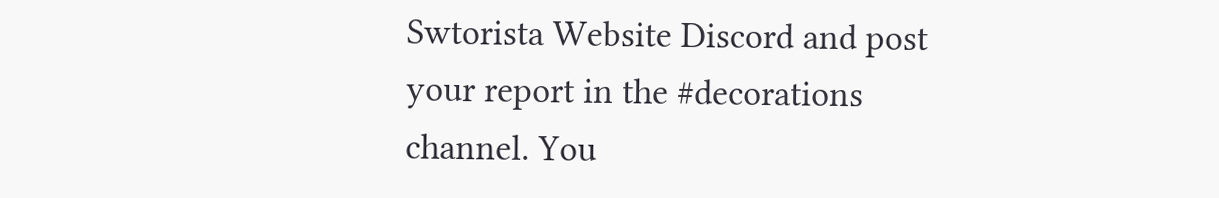Swtorista Website Discord and post your report in the #decorations channel. You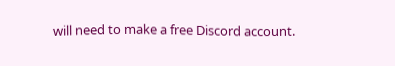will need to make a free Discord account.